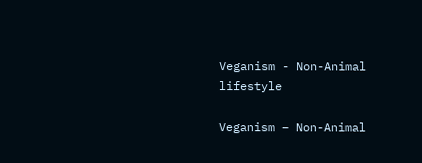Veganism - Non-Animal lifestyle

Veganism – Non-Animal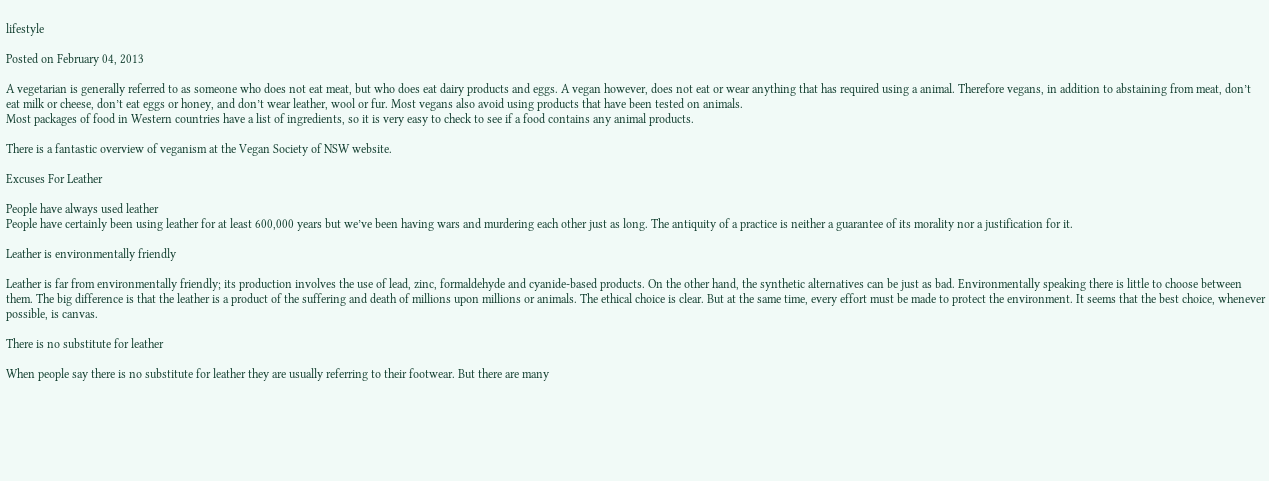lifestyle

Posted on February 04, 2013

A vegetarian is generally referred to as someone who does not eat meat, but who does eat dairy products and eggs. A vegan however, does not eat or wear anything that has required using a animal. Therefore vegans, in addition to abstaining from meat, don’t eat milk or cheese, don’t eat eggs or honey, and don’t wear leather, wool or fur. Most vegans also avoid using products that have been tested on animals.
Most packages of food in Western countries have a list of ingredients, so it is very easy to check to see if a food contains any animal products.

There is a fantastic overview of veganism at the Vegan Society of NSW website.

Excuses For Leather

People have always used leather
People have certainly been using leather for at least 600,000 years but we’ve been having wars and murdering each other just as long. The antiquity of a practice is neither a guarantee of its morality nor a justification for it.

Leather is environmentally friendly

Leather is far from environmentally friendly; its production involves the use of lead, zinc, formaldehyde and cyanide-based products. On the other hand, the synthetic alternatives can be just as bad. Environmentally speaking there is little to choose between them. The big difference is that the leather is a product of the suffering and death of millions upon millions or animals. The ethical choice is clear. But at the same time, every effort must be made to protect the environment. It seems that the best choice, whenever possible, is canvas.

There is no substitute for leather

When people say there is no substitute for leather they are usually referring to their footwear. But there are many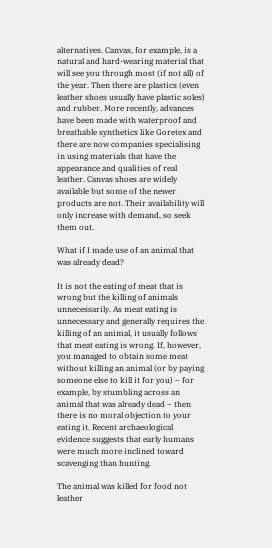alternatives. Canvas, for example, is a natural and hard-wearing material that will see you through most (if not all) of the year. Then there are plastics (even leather shoes usually have plastic soles) and rubber. More recently, advances have been made with waterproof and breathable synthetics like Goretex and there are now companies specialising in using materials that have the appearance and qualities of real leather. Canvas shoes are widely available but some of the newer products are not. Their availability will only increase with demand, so seek them out.

What if I made use of an animal that was already dead?

It is not the eating of meat that is wrong but the killing of animals unnecessarily. As meat eating is unnecessary and generally requires the killing of an animal, it usually follows that meat eating is wrong. If, however, you managed to obtain some meat without killing an animal (or by paying someone else to kill it for you) – for example, by stumbling across an animal that was already dead – then there is no moral objection to your eating it. Recent archaeological evidence suggests that early humans were much more inclined toward scavenging than hunting.

The animal was killed for food not leather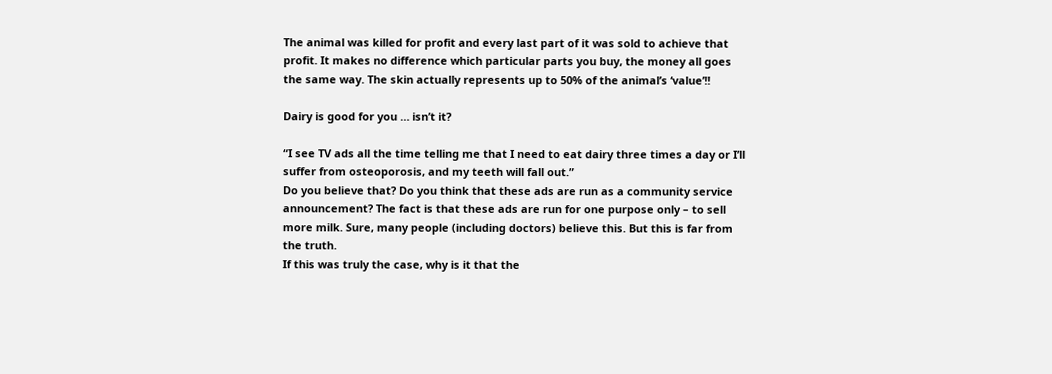The animal was killed for profit and every last part of it was sold to achieve that profit. It makes no difference which particular parts you buy, the money all goes the same way. The skin actually represents up to 50% of the animal’s ‘value’!!

Dairy is good for you … isn’t it?

“I see TV ads all the time telling me that I need to eat dairy three times a day or I’ll suffer from osteoporosis, and my teeth will fall out.”
Do you believe that? Do you think that these ads are run as a community service announcement? The fact is that these ads are run for one purpose only – to sell more milk. Sure, many people (including doctors) believe this. But this is far from the truth.
If this was truly the case, why is it that the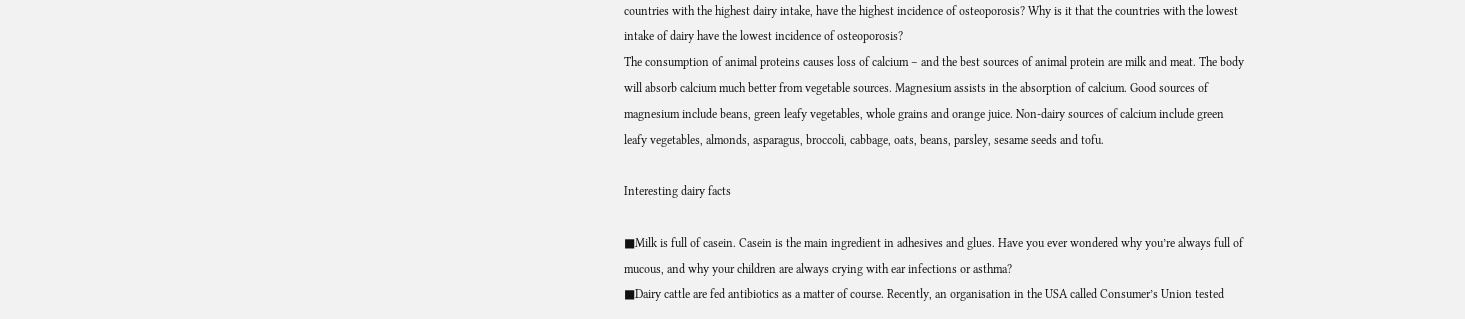countries with the highest dairy intake, have the highest incidence of osteoporosis? Why is it that the countries with the lowest intake of dairy have the lowest incidence of osteoporosis?
The consumption of animal proteins causes loss of calcium – and the best sources of animal protein are milk and meat. The body will absorb calcium much better from vegetable sources. Magnesium assists in the absorption of calcium. Good sources of magnesium include beans, green leafy vegetables, whole grains and orange juice. Non-dairy sources of calcium include green leafy vegetables, almonds, asparagus, broccoli, cabbage, oats, beans, parsley, sesame seeds and tofu.

Interesting dairy facts

■Milk is full of casein. Casein is the main ingredient in adhesives and glues. Have you ever wondered why you’re always full of mucous, and why your children are always crying with ear infections or asthma?
■Dairy cattle are fed antibiotics as a matter of course. Recently, an organisation in the USA called Consumer’s Union tested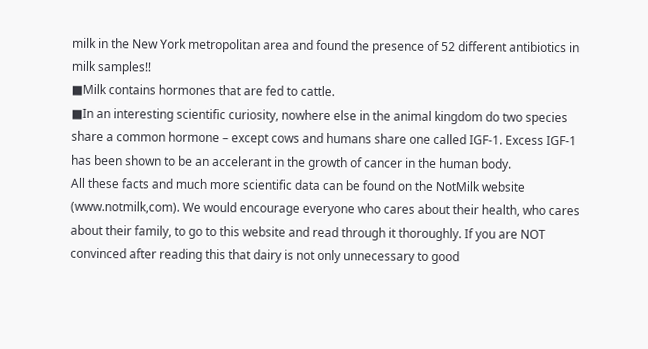milk in the New York metropolitan area and found the presence of 52 different antibiotics in milk samples!!
■Milk contains hormones that are fed to cattle.
■In an interesting scientific curiosity, nowhere else in the animal kingdom do two species share a common hormone – except cows and humans share one called IGF-1. Excess IGF-1 has been shown to be an accelerant in the growth of cancer in the human body.
All these facts and much more scientific data can be found on the NotMilk website (www.notmilk,com). We would encourage everyone who cares about their health, who cares about their family, to go to this website and read through it thoroughly. If you are NOT convinced after reading this that dairy is not only unnecessary to good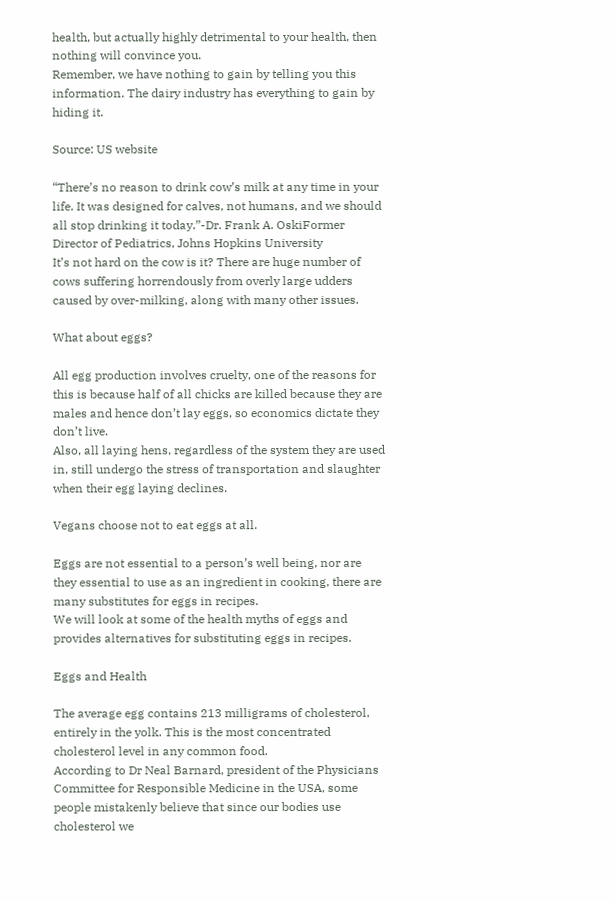health, but actually highly detrimental to your health, then nothing will convince you.
Remember, we have nothing to gain by telling you this information. The dairy industry has everything to gain by hiding it.

Source: US website

“There’s no reason to drink cow’s milk at any time in your life. It was designed for calves, not humans, and we should all stop drinking it today.”-Dr. Frank A. OskiFormer Director of Pediatrics, Johns Hopkins University
It’s not hard on the cow is it? There are huge number of cows suffering horrendously from overly large udders caused by over-milking, along with many other issues.

What about eggs?

All egg production involves cruelty, one of the reasons for this is because half of all chicks are killed because they are males and hence don’t lay eggs, so economics dictate they don’t live.
Also, all laying hens, regardless of the system they are used in, still undergo the stress of transportation and slaughter when their egg laying declines.

Vegans choose not to eat eggs at all.

Eggs are not essential to a person’s well being, nor are they essential to use as an ingredient in cooking, there are many substitutes for eggs in recipes.
We will look at some of the health myths of eggs and provides alternatives for substituting eggs in recipes.

Eggs and Health

The average egg contains 213 milligrams of cholesterol, entirely in the yolk. This is the most concentrated cholesterol level in any common food.
According to Dr Neal Barnard, president of the Physicians Committee for Responsible Medicine in the USA, some people mistakenly believe that since our bodies use cholesterol we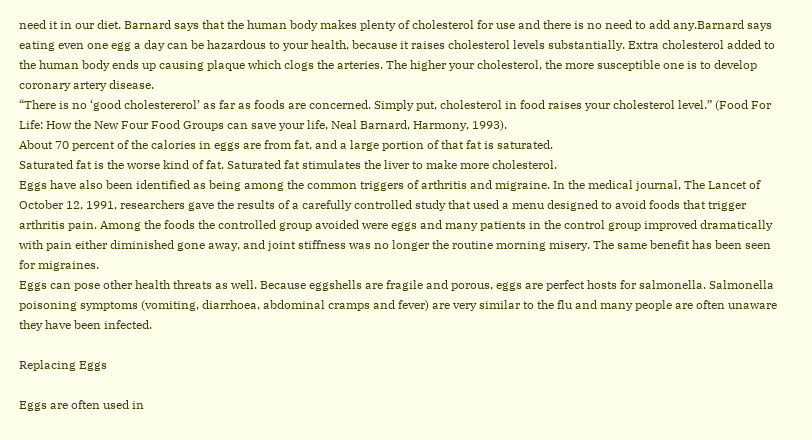need it in our diet. Barnard says that the human body makes plenty of cholesterol for use and there is no need to add any.Barnard says eating even one egg a day can be hazardous to your health, because it raises cholesterol levels substantially. Extra cholesterol added to the human body ends up causing plaque which clogs the arteries. The higher your cholesterol, the more susceptible one is to develop coronary artery disease.
“There is no ‘good cholestererol’ as far as foods are concerned. Simply put, cholesterol in food raises your cholesterol level.” (Food For Life: How the New Four Food Groups can save your life, Neal Barnard, Harmony, 1993).
About 70 percent of the calories in eggs are from fat, and a large portion of that fat is saturated.
Saturated fat is the worse kind of fat. Saturated fat stimulates the liver to make more cholesterol.
Eggs have also been identified as being among the common triggers of arthritis and migraine. In the medical journal, The Lancet of October 12, 1991, researchers gave the results of a carefully controlled study that used a menu designed to avoid foods that trigger arthritis pain. Among the foods the controlled group avoided were eggs and many patients in the control group improved dramatically with pain either diminished gone away, and joint stiffness was no longer the routine morning misery. The same benefit has been seen for migraines.
Eggs can pose other health threats as well. Because eggshells are fragile and porous, eggs are perfect hosts for salmonella. Salmonella poisoning symptoms (vomiting, diarrhoea, abdominal cramps and fever) are very similar to the flu and many people are often unaware they have been infected.

Replacing Eggs

Eggs are often used in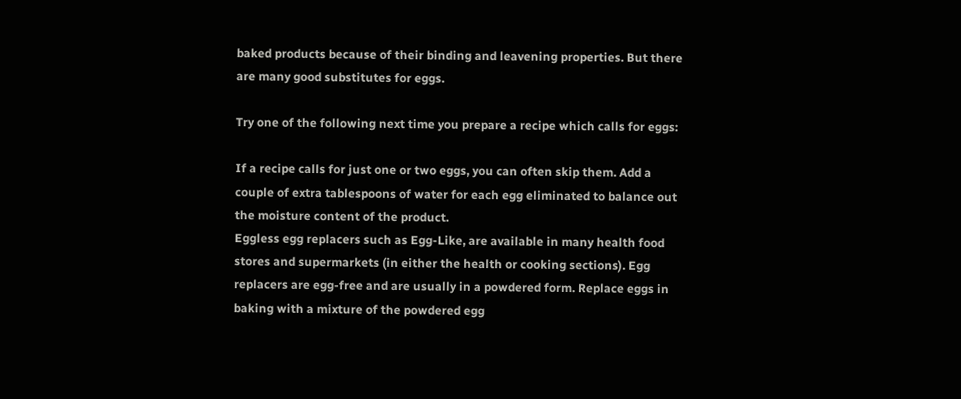baked products because of their binding and leavening properties. But there are many good substitutes for eggs.

Try one of the following next time you prepare a recipe which calls for eggs:

If a recipe calls for just one or two eggs, you can often skip them. Add a couple of extra tablespoons of water for each egg eliminated to balance out the moisture content of the product.
Eggless egg replacers such as Egg-Like, are available in many health food stores and supermarkets (in either the health or cooking sections). Egg replacers are egg-free and are usually in a powdered form. Replace eggs in baking with a mixture of the powdered egg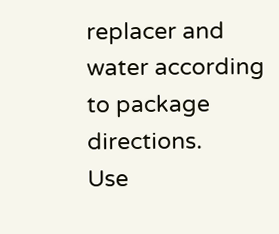replacer and water according to package directions.
Use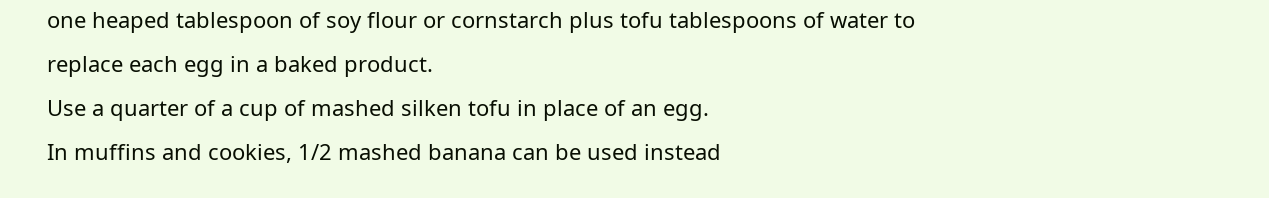one heaped tablespoon of soy flour or cornstarch plus tofu tablespoons of water to replace each egg in a baked product.
Use a quarter of a cup of mashed silken tofu in place of an egg.
In muffins and cookies, 1/2 mashed banana can be used instead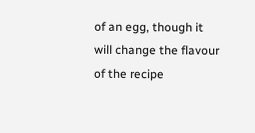of an egg, though it will change the flavour of the recipe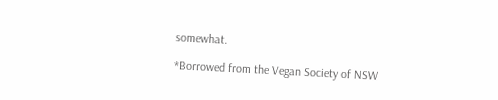somewhat.

*Borrowed from the Vegan Society of NSW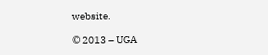website.

© 2013 – UGA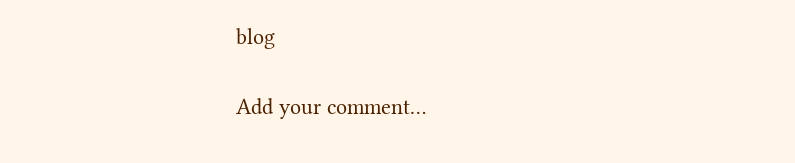blog

Add your comment…